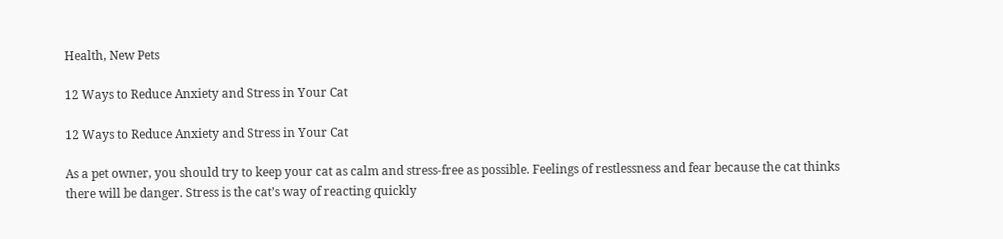Health, New Pets

12 Ways to Reduce Anxiety and Stress in Your Cat

12 Ways to Reduce Anxiety and Stress in Your Cat

As a pet owner, you should try to keep your cat as calm and stress-free as possible. Feelings of restlessness and fear because the cat thinks there will be danger. Stress is the cat’s way of reacting quickly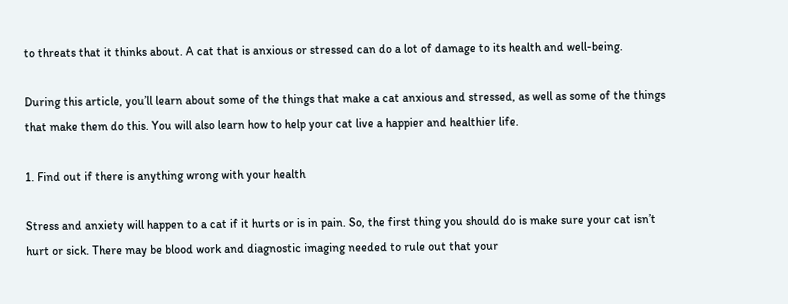to threats that it thinks about. A cat that is anxious or stressed can do a lot of damage to its health and well-being.

During this article, you’ll learn about some of the things that make a cat anxious and stressed, as well as some of the things that make them do this. You will also learn how to help your cat live a happier and healthier life.

1. Find out if there is anything wrong with your health

Stress and anxiety will happen to a cat if it hurts or is in pain. So, the first thing you should do is make sure your cat isn’t hurt or sick. There may be blood work and diagnostic imaging needed to rule out that your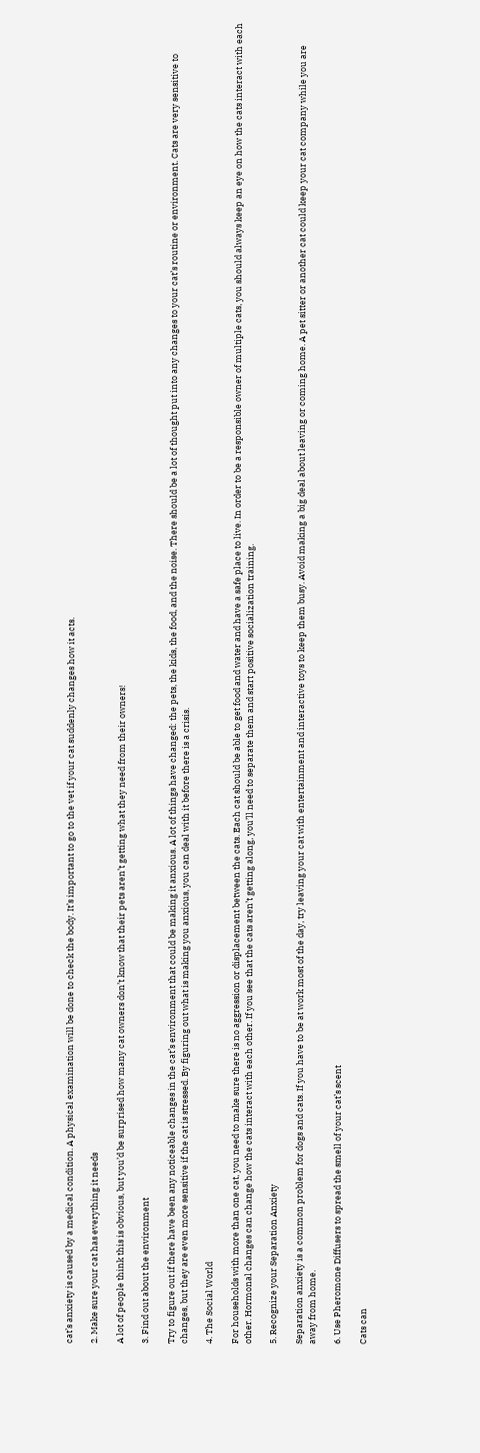cat’s anxiety is caused by a medical condition. A physical examination will be done to check the body. It’s important to go to the vet if your cat suddenly changes how it acts.

2. Make sure your cat has everything it needs

A lot of people think this is obvious, but you’d be surprised how many cat owners don’t know that their pets aren’t getting what they need from their owners!

3. Find out about the environment

Try to figure out if there have been any noticeable changes in the cat’s environment that could be making it anxious. A lot of things have changed: the pets, the kids, the food, and the noise. There should be a lot of thought put into any changes to your cat’s routine or environment. Cats are very sensitive to changes, but they are even more sensitive if the cat is stressed. By figuring out what is making you anxious, you can deal with it before there is a crisis.

4. The Social World

For households with more than one cat, you need to make sure there is no aggression or displacement between the cats. Each cat should be able to get food and water and have a safe place to live. In order to be a responsible owner of multiple cats, you should always keep an eye on how the cats interact with each other. Hormonal changes can change how the cats interact with each other. If you see that the cats aren’t getting along, you’ll need to separate them and start positive socialization training.

5. Recognize your Separation Anxiety

Separation anxiety is a common problem for dogs and cats. If you have to be at work most of the day, try leaving your cat with entertainment and interactive toys to keep them busy. Avoid making a big deal about leaving or coming home. A pet sitter or another cat could keep your cat company while you are away from home.

6. Use Pheromone Diffusers to spread the smell of your cat’s scent

Cats can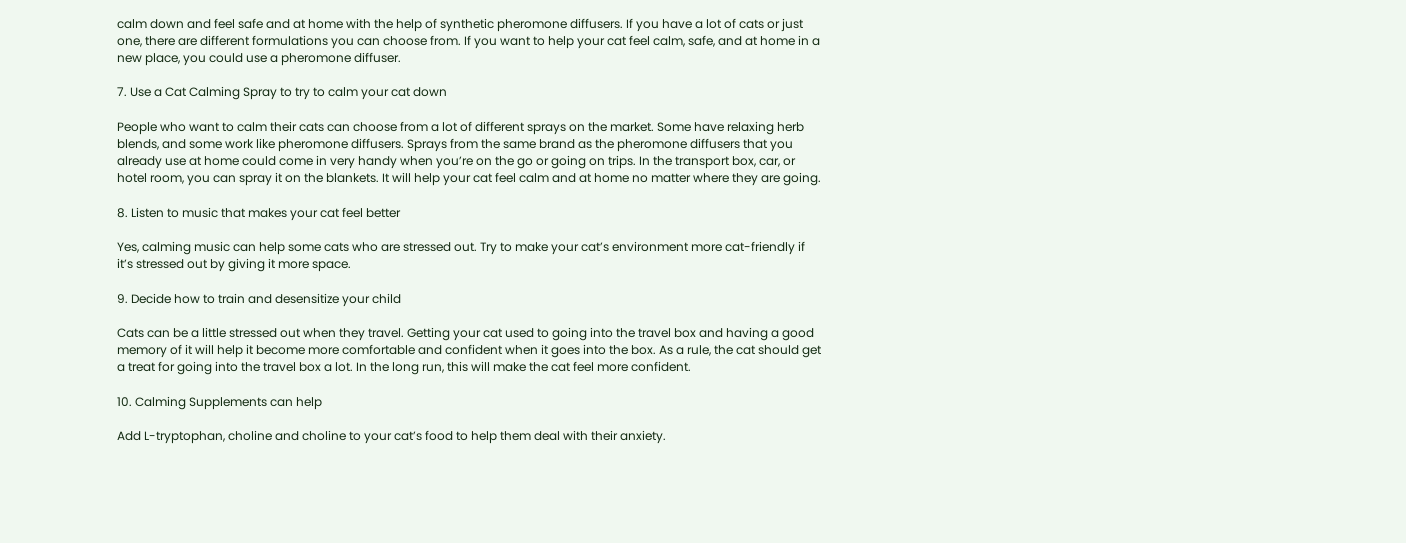calm down and feel safe and at home with the help of synthetic pheromone diffusers. If you have a lot of cats or just one, there are different formulations you can choose from. If you want to help your cat feel calm, safe, and at home in a new place, you could use a pheromone diffuser.

7. Use a Cat Calming Spray to try to calm your cat down

People who want to calm their cats can choose from a lot of different sprays on the market. Some have relaxing herb blends, and some work like pheromone diffusers. Sprays from the same brand as the pheromone diffusers that you already use at home could come in very handy when you’re on the go or going on trips. In the transport box, car, or hotel room, you can spray it on the blankets. It will help your cat feel calm and at home no matter where they are going.

8. Listen to music that makes your cat feel better

Yes, calming music can help some cats who are stressed out. Try to make your cat’s environment more cat-friendly if it’s stressed out by giving it more space.

9. Decide how to train and desensitize your child

Cats can be a little stressed out when they travel. Getting your cat used to going into the travel box and having a good memory of it will help it become more comfortable and confident when it goes into the box. As a rule, the cat should get a treat for going into the travel box a lot. In the long run, this will make the cat feel more confident.

10. Calming Supplements can help

Add L-tryptophan, choline and choline to your cat’s food to help them deal with their anxiety.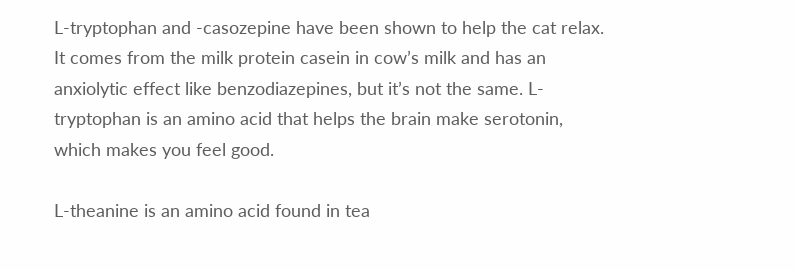L-tryptophan and -casozepine have been shown to help the cat relax. It comes from the milk protein casein in cow’s milk and has an anxiolytic effect like benzodiazepines, but it’s not the same. L-tryptophan is an amino acid that helps the brain make serotonin, which makes you feel good.

L-theanine is an amino acid found in tea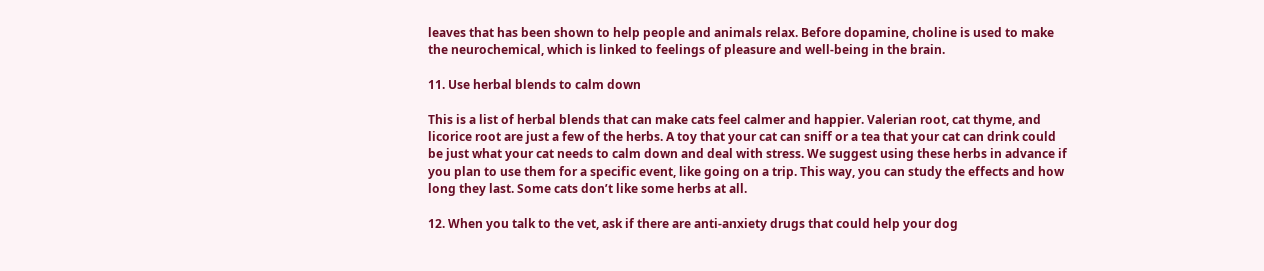leaves that has been shown to help people and animals relax. Before dopamine, choline is used to make the neurochemical, which is linked to feelings of pleasure and well-being in the brain.

11. Use herbal blends to calm down

This is a list of herbal blends that can make cats feel calmer and happier. Valerian root, cat thyme, and licorice root are just a few of the herbs. A toy that your cat can sniff or a tea that your cat can drink could be just what your cat needs to calm down and deal with stress. We suggest using these herbs in advance if you plan to use them for a specific event, like going on a trip. This way, you can study the effects and how long they last. Some cats don’t like some herbs at all.

12. When you talk to the vet, ask if there are anti-anxiety drugs that could help your dog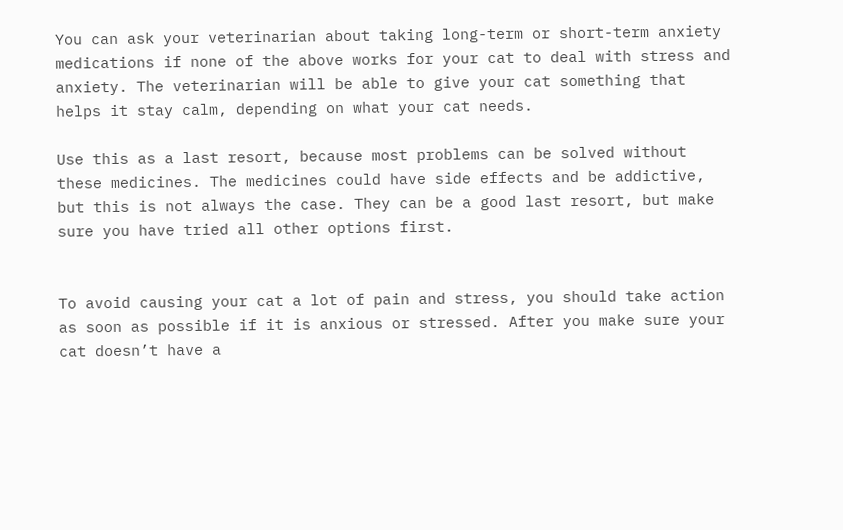You can ask your veterinarian about taking long-term or short-term anxiety medications if none of the above works for your cat to deal with stress and anxiety. The veterinarian will be able to give your cat something that helps it stay calm, depending on what your cat needs.

Use this as a last resort, because most problems can be solved without these medicines. The medicines could have side effects and be addictive, but this is not always the case. They can be a good last resort, but make sure you have tried all other options first.


To avoid causing your cat a lot of pain and stress, you should take action as soon as possible if it is anxious or stressed. After you make sure your cat doesn’t have a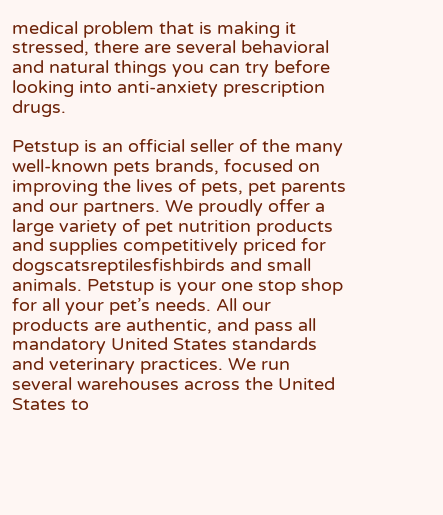medical problem that is making it stressed, there are several behavioral and natural things you can try before looking into anti-anxiety prescription drugs.

Petstup is an official seller of the many well-known pets brands, focused on improving the lives of pets, pet parents and our partners. We proudly offer a large variety of pet nutrition products and supplies competitively priced for dogscatsreptilesfishbirds and small animals. Petstup is your one stop shop for all your pet’s needs. All our products are authentic, and pass all mandatory United States standards and veterinary practices. We run several warehouses across the United States to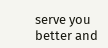serve you better and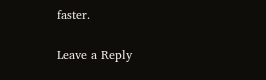faster.

Leave a Reply